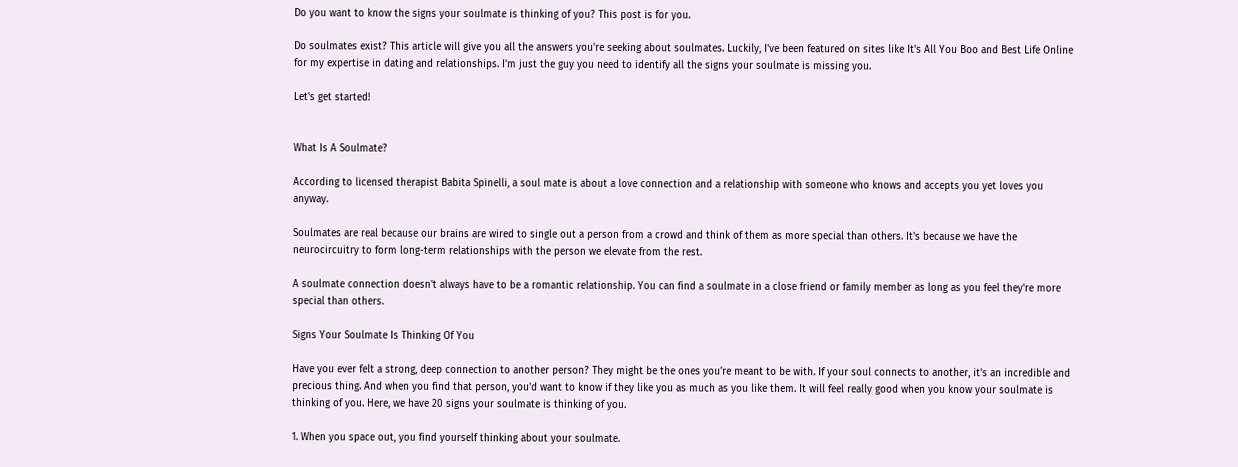Do you want to know the signs your soulmate is thinking of you? This post is for you.

Do soulmates exist? This article will give you all the answers you're seeking about soulmates. Luckily, I've been featured on sites like It's All You Boo and Best Life Online for my expertise in dating and relationships. I'm just the guy you need to identify all the signs your soulmate is missing you.

Let's get started!


What Is A Soulmate?

According to licensed therapist Babita Spinelli, a soul mate is about a love connection and a relationship with someone who knows and accepts you yet loves you anyway.

Soulmates are real because our brains are wired to single out a person from a crowd and think of them as more special than others. It's because we have the neurocircuitry to form long-term relationships with the person we elevate from the rest.

A soulmate connection doesn't always have to be a romantic relationship. You can find a soulmate in a close friend or family member as long as you feel they're more special than others.

Signs Your Soulmate Is Thinking Of You

Have you ever felt a strong, deep connection to another person? They might be the ones you're meant to be with. If your soul connects to another, it's an incredible and precious thing. And when you find that person, you'd want to know if they like you as much as you like them. It will feel really good when you know your soulmate is thinking of you. Here, we have 20 signs your soulmate is thinking of you.

1. When you space out, you find yourself thinking about your soulmate.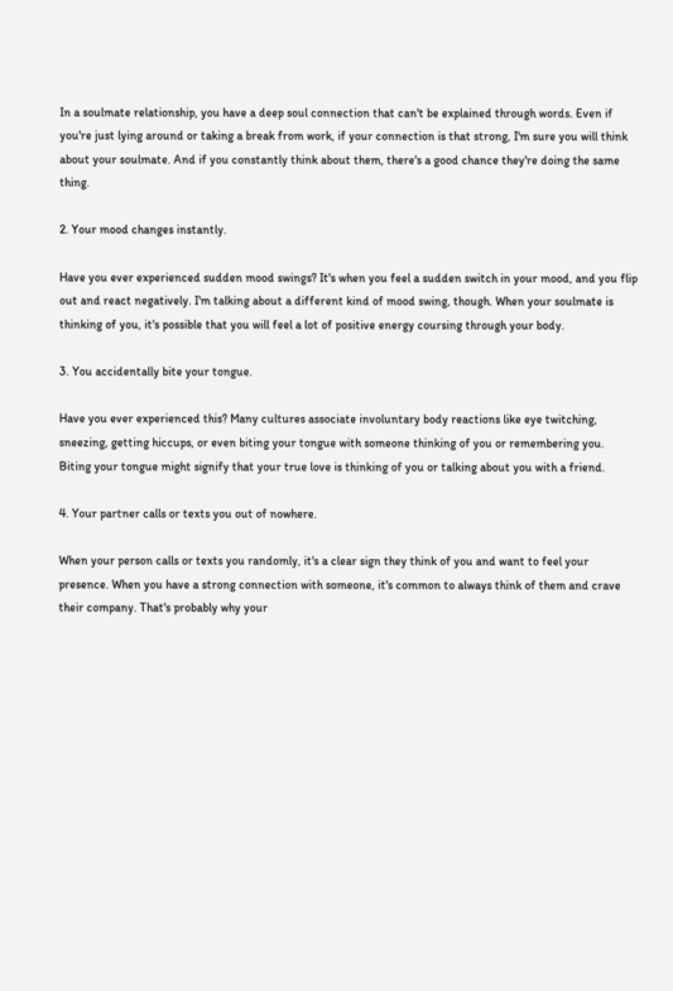In a soulmate relationship, you have a deep soul connection that can't be explained through words. Even if you're just lying around or taking a break from work, if your connection is that strong, I'm sure you will think about your soulmate. And if you constantly think about them, there's a good chance they're doing the same thing.

2. Your mood changes instantly.

Have you ever experienced sudden mood swings? It's when you feel a sudden switch in your mood, and you flip out and react negatively. I'm talking about a different kind of mood swing, though. When your soulmate is thinking of you, it's possible that you will feel a lot of positive energy coursing through your body.

3. You accidentally bite your tongue.

Have you ever experienced this? Many cultures associate involuntary body reactions like eye twitching, sneezing, getting hiccups, or even biting your tongue with someone thinking of you or remembering you. Biting your tongue might signify that your true love is thinking of you or talking about you with a friend.

4. Your partner calls or texts you out of nowhere.

When your person calls or texts you randomly, it's a clear sign they think of you and want to feel your presence. When you have a strong connection with someone, it's common to always think of them and crave their company. That's probably why your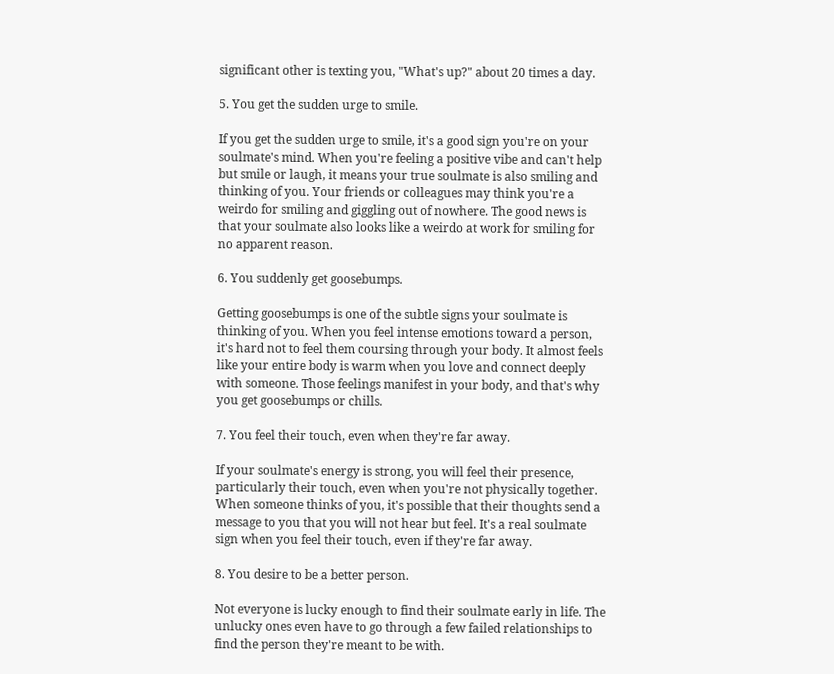significant other is texting you, "What's up?" about 20 times a day.

5. You get the sudden urge to smile.

If you get the sudden urge to smile, it's a good sign you're on your soulmate's mind. When you're feeling a positive vibe and can't help but smile or laugh, it means your true soulmate is also smiling and thinking of you. Your friends or colleagues may think you're a weirdo for smiling and giggling out of nowhere. The good news is that your soulmate also looks like a weirdo at work for smiling for no apparent reason.

6. You suddenly get goosebumps.

Getting goosebumps is one of the subtle signs your soulmate is thinking of you. When you feel intense emotions toward a person, it's hard not to feel them coursing through your body. It almost feels like your entire body is warm when you love and connect deeply with someone. Those feelings manifest in your body, and that's why you get goosebumps or chills.

7. You feel their touch, even when they're far away.

If your soulmate's energy is strong, you will feel their presence, particularly their touch, even when you're not physically together. When someone thinks of you, it's possible that their thoughts send a message to you that you will not hear but feel. It's a real soulmate sign when you feel their touch, even if they're far away.

8. You desire to be a better person.

Not everyone is lucky enough to find their soulmate early in life. The unlucky ones even have to go through a few failed relationships to find the person they're meant to be with.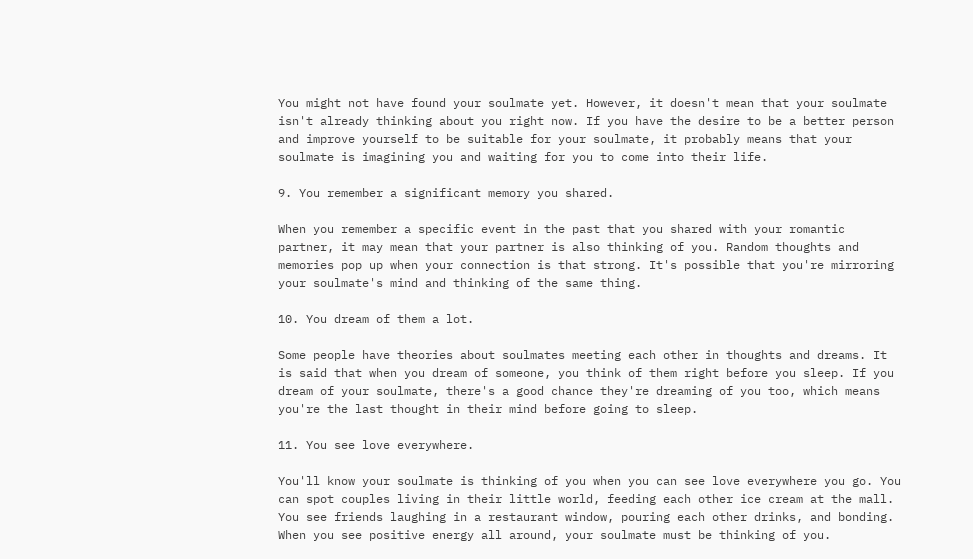You might not have found your soulmate yet. However, it doesn't mean that your soulmate isn't already thinking about you right now. If you have the desire to be a better person and improve yourself to be suitable for your soulmate, it probably means that your soulmate is imagining you and waiting for you to come into their life.

9. You remember a significant memory you shared.

When you remember a specific event in the past that you shared with your romantic partner, it may mean that your partner is also thinking of you. Random thoughts and memories pop up when your connection is that strong. It's possible that you're mirroring your soulmate's mind and thinking of the same thing.

10. You dream of them a lot.

Some people have theories about soulmates meeting each other in thoughts and dreams. It is said that when you dream of someone, you think of them right before you sleep. If you dream of your soulmate, there's a good chance they're dreaming of you too, which means you're the last thought in their mind before going to sleep.

11. You see love everywhere.

You'll know your soulmate is thinking of you when you can see love everywhere you go. You can spot couples living in their little world, feeding each other ice cream at the mall. You see friends laughing in a restaurant window, pouring each other drinks, and bonding. When you see positive energy all around, your soulmate must be thinking of you.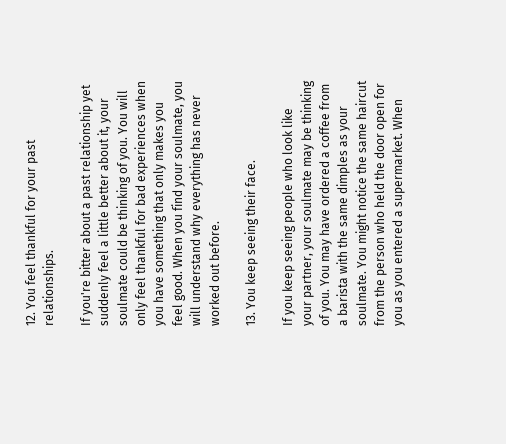12. You feel thankful for your past relationships.

If you're bitter about a past relationship yet suddenly feel a little better about it, your soulmate could be thinking of you. You will only feel thankful for bad experiences when you have something that only makes you feel good. When you find your soulmate, you will understand why everything has never worked out before.

13. You keep seeing their face.

If you keep seeing people who look like your partner, your soulmate may be thinking of you. You may have ordered a coffee from a barista with the same dimples as your soulmate. You might notice the same haircut from the person who held the door open for you as you entered a supermarket. When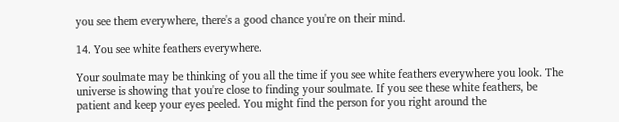you see them everywhere, there's a good chance you're on their mind.

14. You see white feathers everywhere.

Your soulmate may be thinking of you all the time if you see white feathers everywhere you look. The universe is showing that you're close to finding your soulmate. If you see these white feathers, be patient and keep your eyes peeled. You might find the person for you right around the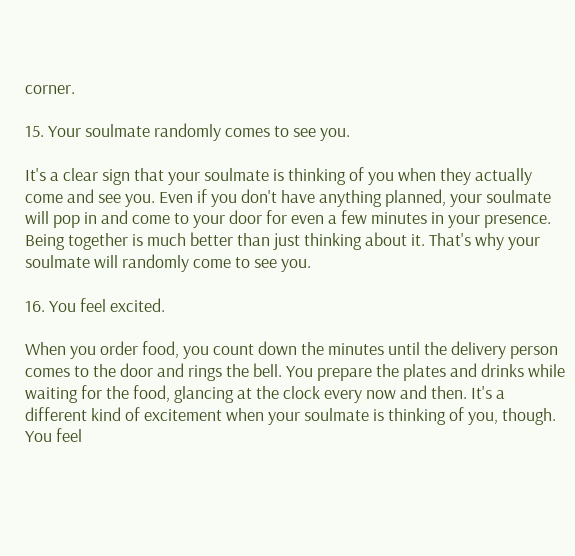corner.

15. Your soulmate randomly comes to see you.

It's a clear sign that your soulmate is thinking of you when they actually come and see you. Even if you don't have anything planned, your soulmate will pop in and come to your door for even a few minutes in your presence. Being together is much better than just thinking about it. That's why your soulmate will randomly come to see you.

16. You feel excited.

When you order food, you count down the minutes until the delivery person comes to the door and rings the bell. You prepare the plates and drinks while waiting for the food, glancing at the clock every now and then. It's a different kind of excitement when your soulmate is thinking of you, though. You feel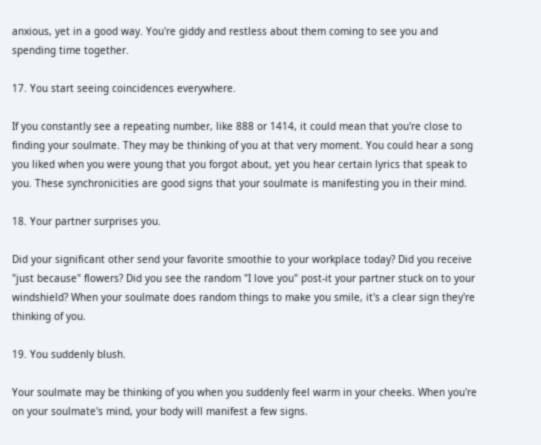anxious, yet in a good way. You're giddy and restless about them coming to see you and spending time together.

17. You start seeing coincidences everywhere.

If you constantly see a repeating number, like 888 or 1414, it could mean that you're close to finding your soulmate. They may be thinking of you at that very moment. You could hear a song you liked when you were young that you forgot about, yet you hear certain lyrics that speak to you. These synchronicities are good signs that your soulmate is manifesting you in their mind.

18. Your partner surprises you.

Did your significant other send your favorite smoothie to your workplace today? Did you receive "just because" flowers? Did you see the random "I love you" post-it your partner stuck on to your windshield? When your soulmate does random things to make you smile, it's a clear sign they're thinking of you.

19. You suddenly blush.

Your soulmate may be thinking of you when you suddenly feel warm in your cheeks. When you're on your soulmate's mind, your body will manifest a few signs.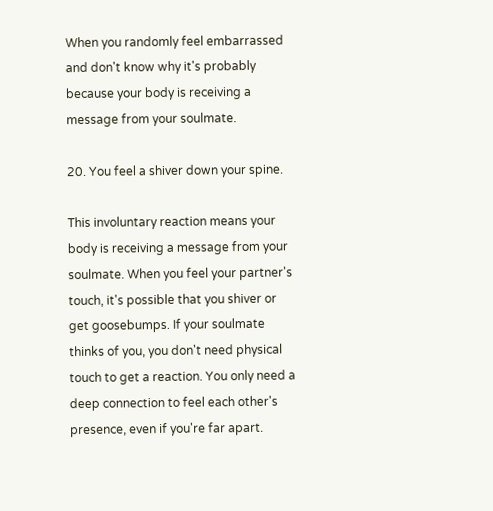When you randomly feel embarrassed and don't know why it's probably because your body is receiving a message from your soulmate.

20. You feel a shiver down your spine.

This involuntary reaction means your body is receiving a message from your soulmate. When you feel your partner's touch, it's possible that you shiver or get goosebumps. If your soulmate thinks of you, you don't need physical touch to get a reaction. You only need a deep connection to feel each other's presence, even if you're far apart.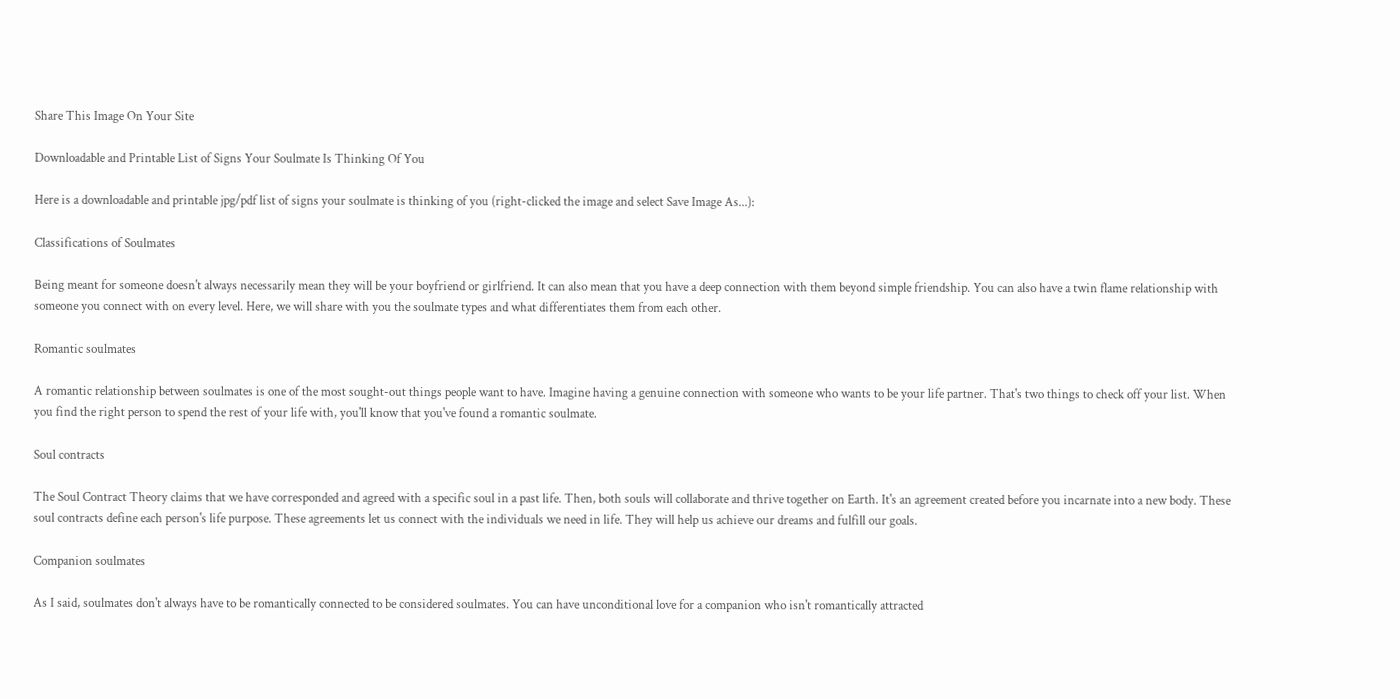Share This Image On Your Site

Downloadable and Printable List of Signs Your Soulmate Is Thinking Of You

Here is a downloadable and printable jpg/pdf list of signs your soulmate is thinking of you (right-clicked the image and select Save Image As...):

Classifications of Soulmates

Being meant for someone doesn't always necessarily mean they will be your boyfriend or girlfriend. It can also mean that you have a deep connection with them beyond simple friendship. You can also have a twin flame relationship with someone you connect with on every level. Here, we will share with you the soulmate types and what differentiates them from each other.

Romantic soulmates

A romantic relationship between soulmates is one of the most sought-out things people want to have. Imagine having a genuine connection with someone who wants to be your life partner. That's two things to check off your list. When you find the right person to spend the rest of your life with, you'll know that you've found a romantic soulmate.

Soul contracts

The Soul Contract Theory claims that we have corresponded and agreed with a specific soul in a past life. Then, both souls will collaborate and thrive together on Earth. It's an agreement created before you incarnate into a new body. These soul contracts define each person's life purpose. These agreements let us connect with the individuals we need in life. They will help us achieve our dreams and fulfill our goals.

Companion soulmates

As I said, soulmates don't always have to be romantically connected to be considered soulmates. You can have unconditional love for a companion who isn't romantically attracted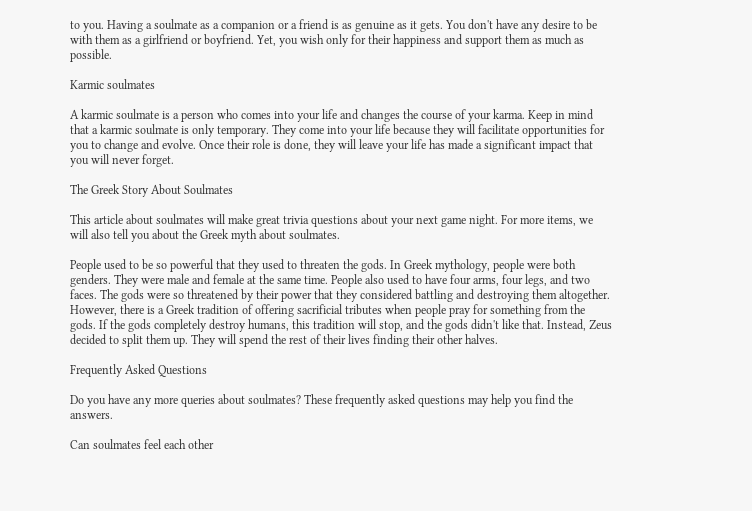to you. Having a soulmate as a companion or a friend is as genuine as it gets. You don't have any desire to be with them as a girlfriend or boyfriend. Yet, you wish only for their happiness and support them as much as possible.

Karmic soulmates

A karmic soulmate is a person who comes into your life and changes the course of your karma. Keep in mind that a karmic soulmate is only temporary. They come into your life because they will facilitate opportunities for you to change and evolve. Once their role is done, they will leave your life has made a significant impact that you will never forget.

The Greek Story About Soulmates

This article about soulmates will make great trivia questions about your next game night. For more items, we will also tell you about the Greek myth about soulmates.

People used to be so powerful that they used to threaten the gods. In Greek mythology, people were both genders. They were male and female at the same time. People also used to have four arms, four legs, and two faces. The gods were so threatened by their power that they considered battling and destroying them altogether. However, there is a Greek tradition of offering sacrificial tributes when people pray for something from the gods. If the gods completely destroy humans, this tradition will stop, and the gods didn't like that. Instead, Zeus decided to split them up. They will spend the rest of their lives finding their other halves.

Frequently Asked Questions

Do you have any more queries about soulmates? These frequently asked questions may help you find the answers.

Can soulmates feel each other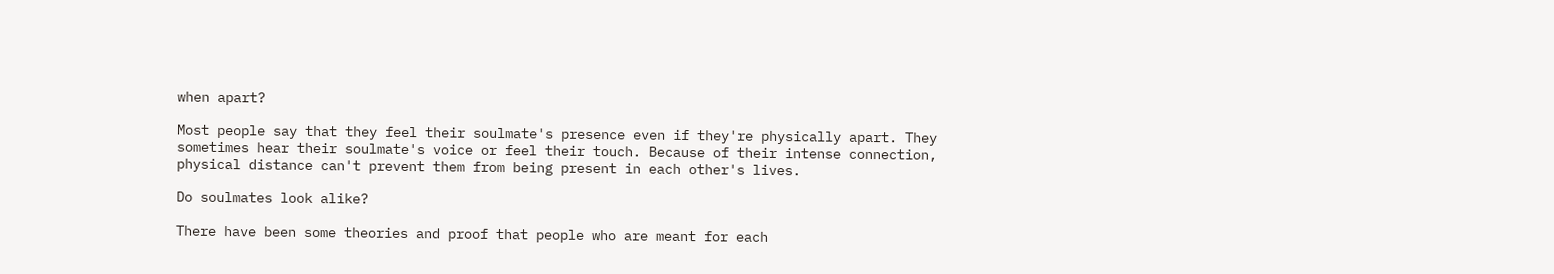when apart?

Most people say that they feel their soulmate's presence even if they're physically apart. They sometimes hear their soulmate's voice or feel their touch. Because of their intense connection, physical distance can't prevent them from being present in each other's lives.

Do soulmates look alike?

There have been some theories and proof that people who are meant for each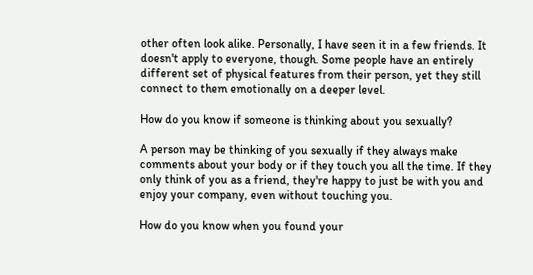other often look alike. Personally, I have seen it in a few friends. It doesn't apply to everyone, though. Some people have an entirely different set of physical features from their person, yet they still connect to them emotionally on a deeper level.

How do you know if someone is thinking about you sexually?

A person may be thinking of you sexually if they always make comments about your body or if they touch you all the time. If they only think of you as a friend, they're happy to just be with you and enjoy your company, even without touching you.

How do you know when you found your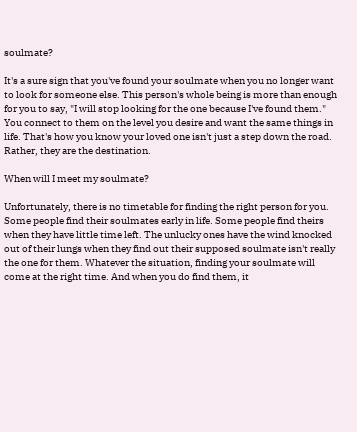soulmate?

It's a sure sign that you've found your soulmate when you no longer want to look for someone else. This person's whole being is more than enough for you to say, "I will stop looking for the one because I've found them." You connect to them on the level you desire and want the same things in life. That's how you know your loved one isn't just a step down the road. Rather, they are the destination.

When will I meet my soulmate?

Unfortunately, there is no timetable for finding the right person for you. Some people find their soulmates early in life. Some people find theirs when they have little time left. The unlucky ones have the wind knocked out of their lungs when they find out their supposed soulmate isn't really the one for them. Whatever the situation, finding your soulmate will come at the right time. And when you do find them, it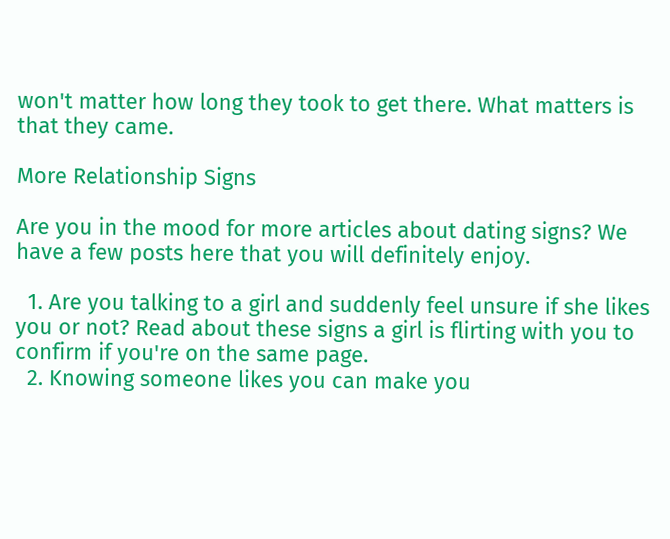won't matter how long they took to get there. What matters is that they came.

More Relationship Signs

Are you in the mood for more articles about dating signs? We have a few posts here that you will definitely enjoy.

  1. Are you talking to a girl and suddenly feel unsure if she likes you or not? Read about these signs a girl is flirting with you to confirm if you're on the same page.
  2. Knowing someone likes you can make you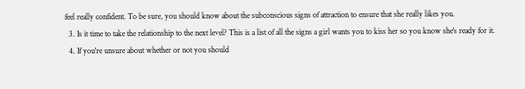feel really confident. To be sure, you should know about the subconscious signs of attraction to ensure that she really likes you.
  3. Is it time to take the relationship to the next level? This is a list of all the signs a girl wants you to kiss her so you know she's ready for it.
  4. If you're unsure about whether or not you should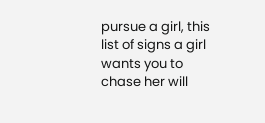pursue a girl, this list of signs a girl wants you to chase her will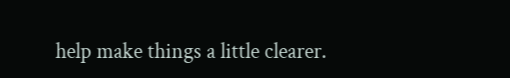help make things a little clearer.